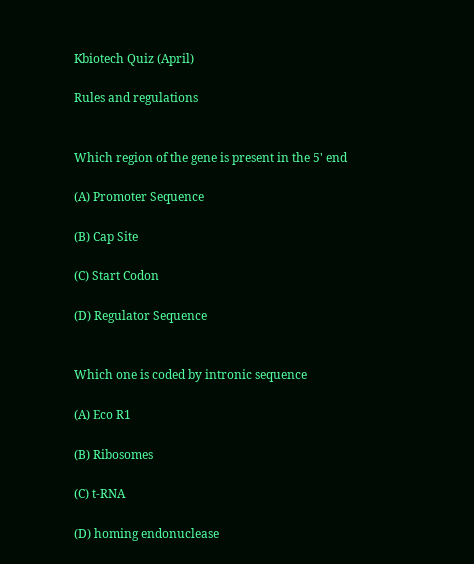Kbiotech Quiz (April)

Rules and regulations


Which region of the gene is present in the 5' end

(A) Promoter Sequence

(B) Cap Site

(C) Start Codon

(D) Regulator Sequence


Which one is coded by intronic sequence

(A) Eco R1

(B) Ribosomes

(C) t-RNA

(D) homing endonuclease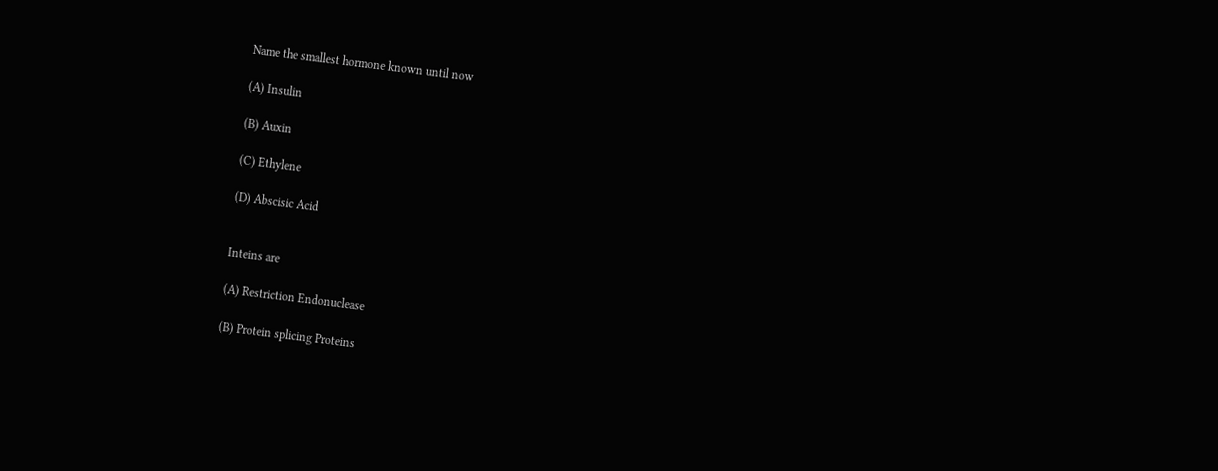Name the smallest hormone known until now

(A) Insulin

(B) Auxin

(C) Ethylene

(D) Abscisic Acid


Inteins are

(A) Restriction Endonuclease

(B) Protein splicing Proteins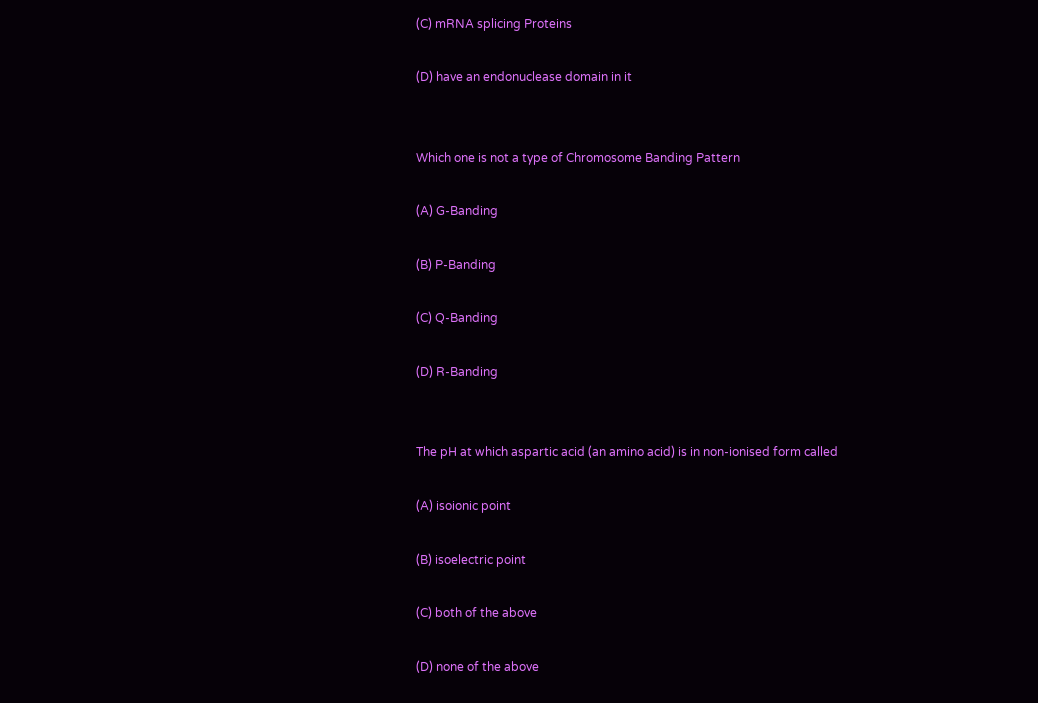(C) mRNA splicing Proteins

(D) have an endonuclease domain in it


Which one is not a type of Chromosome Banding Pattern

(A) G-Banding

(B) P-Banding

(C) Q-Banding

(D) R-Banding


The pH at which aspartic acid (an amino acid) is in non-ionised form called

(A) isoionic point

(B) isoelectric point

(C) both of the above

(D) none of the above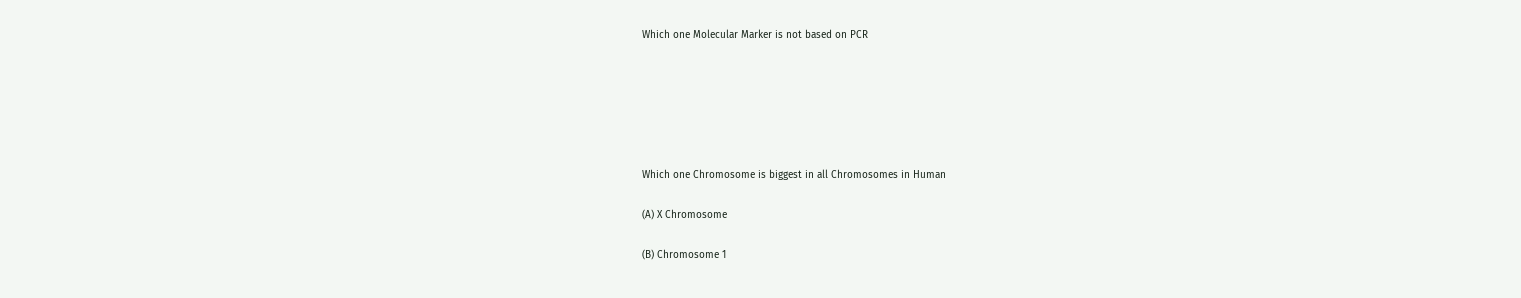Which one Molecular Marker is not based on PCR






Which one Chromosome is biggest in all Chromosomes in Human

(A) X Chromosome

(B) Chromosome 1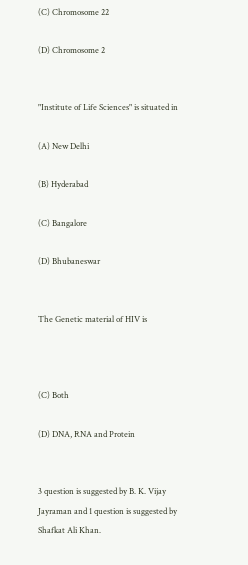(C) Chromosome 22

(D) Chromosome 2


"Institute of Life Sciences" is situated in

(A) New Delhi

(B) Hyderabad

(C) Bangalore

(D) Bhubaneswar


The Genetic material of HIV is



(C) Both

(D) DNA, RNA and Protein


3 question is suggested by B. K. Vijay Jayraman and 1 question is suggested by Shafkat Ali Khan.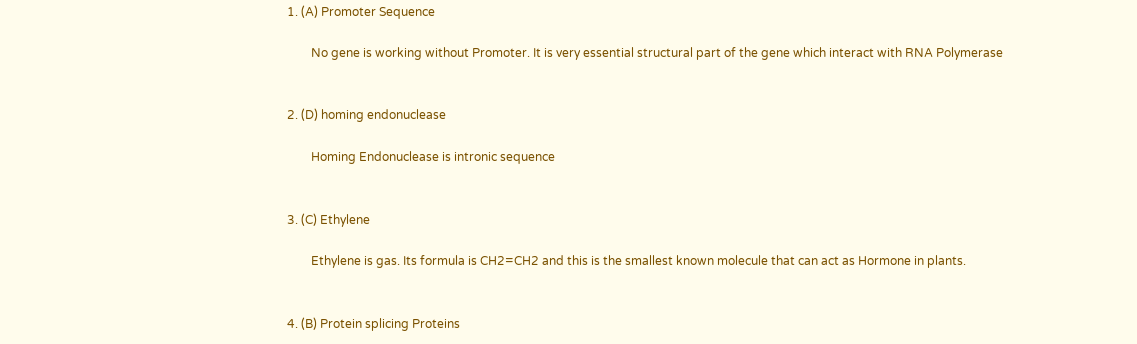1. (A) Promoter Sequence

        No gene is working without Promoter. It is very essential structural part of the gene which interact with RNA Polymerase


2. (D) homing endonuclease

        Homing Endonuclease is intronic sequence


3. (C) Ethylene

        Ethylene is gas. Its formula is CH2=CH2 and this is the smallest known molecule that can act as Hormone in plants.


4. (B) Protein splicing Proteins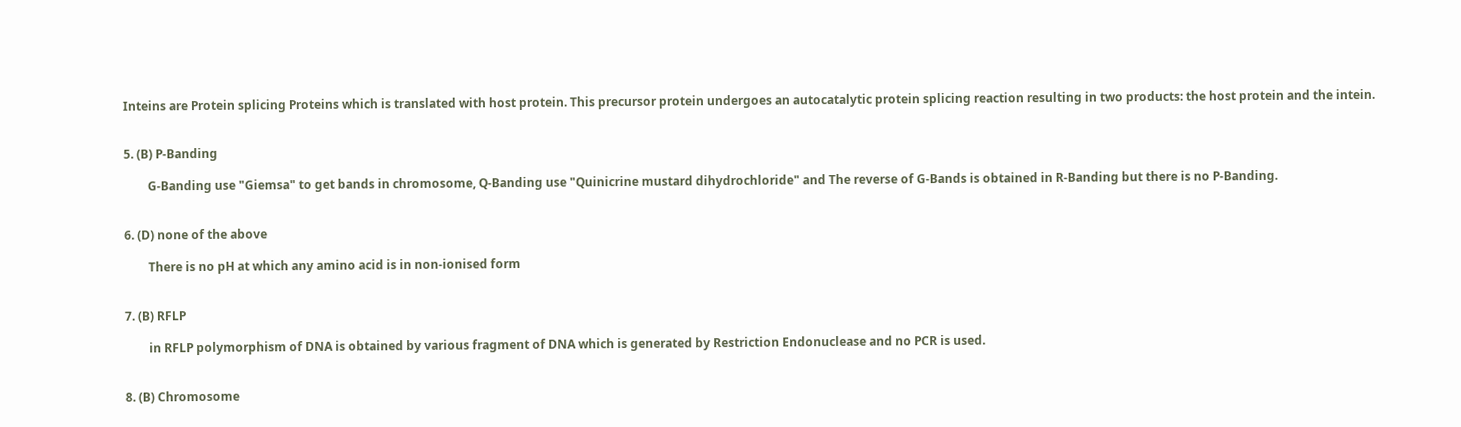Inteins are Protein splicing Proteins which is translated with host protein. This precursor protein undergoes an autocatalytic protein splicing reaction resulting in two products: the host protein and the intein.


5. (B) P-Banding

        G-Banding use "Giemsa" to get bands in chromosome, Q-Banding use "Quinicrine mustard dihydrochloride" and The reverse of G-Bands is obtained in R-Banding but there is no P-Banding.


6. (D) none of the above

        There is no pH at which any amino acid is in non-ionised form


7. (B) RFLP

        in RFLP polymorphism of DNA is obtained by various fragment of DNA which is generated by Restriction Endonuclease and no PCR is used.


8. (B) Chromosome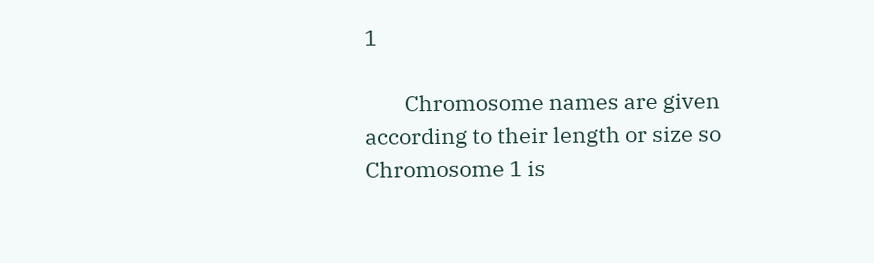1

        Chromosome names are given according to their length or size so Chromosome 1 is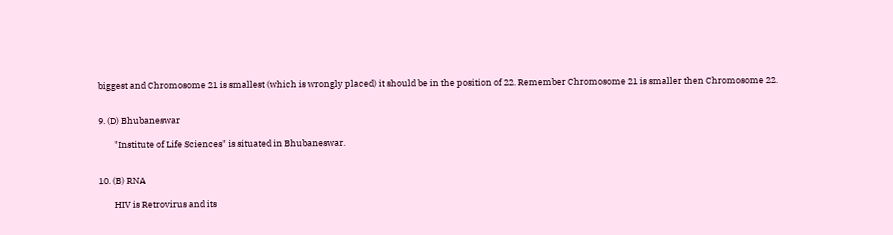biggest and Chromosome 21 is smallest (which is wrongly placed) it should be in the position of 22. Remember Chromosome 21 is smaller then Chromosome 22.


9. (D) Bhubaneswar

        "Institute of Life Sciences" is situated in Bhubaneswar.


10. (B) RNA

        HIV is Retrovirus and its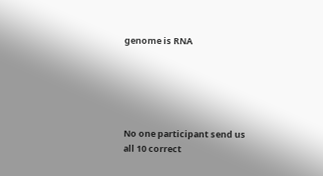genome is RNA





No one participant send us all 10 correct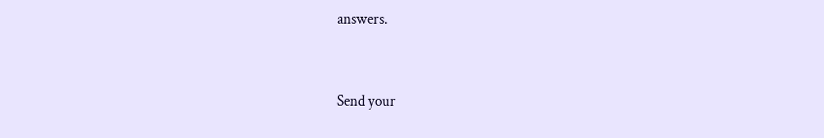answers.


Send your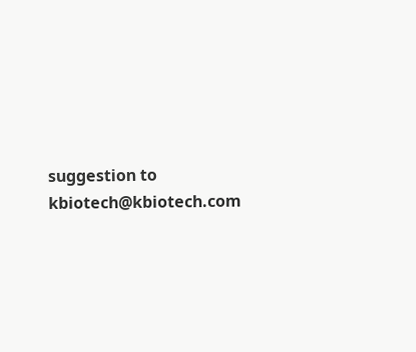suggestion to kbiotech@kbiotech.com